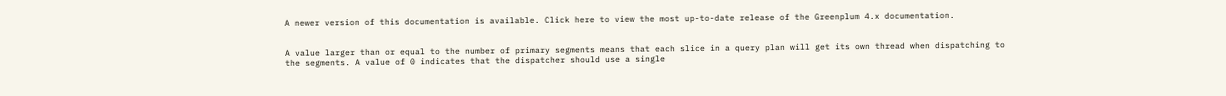A newer version of this documentation is available. Click here to view the most up-to-date release of the Greenplum 4.x documentation.


A value larger than or equal to the number of primary segments means that each slice in a query plan will get its own thread when dispatching to the segments. A value of 0 indicates that the dispatcher should use a single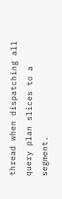thread when dispatching all query plan slices to a segment.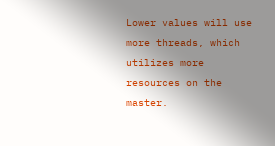Lower values will use more threads, which utilizes more resources on the master.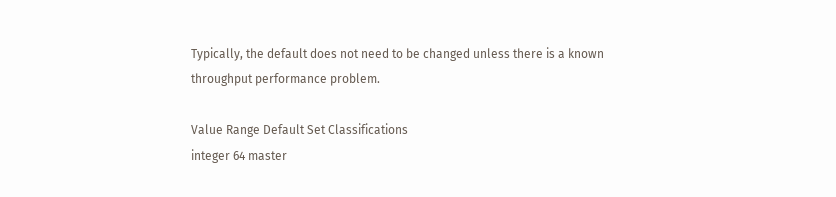Typically, the default does not need to be changed unless there is a known throughput performance problem.

Value Range Default Set Classifications
integer 64 master